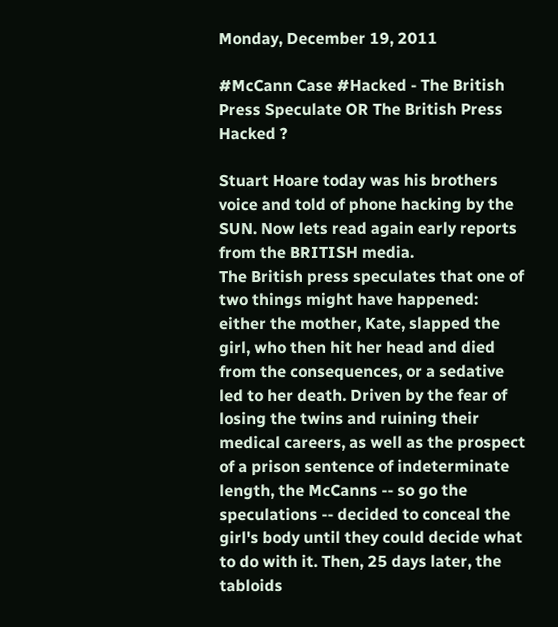Monday, December 19, 2011

#McCann Case #Hacked - The British Press Speculate OR The British Press Hacked ?

Stuart Hoare today was his brothers voice and told of phone hacking by the SUN. Now lets read again early reports from the BRITISH media.
The British press speculates that one of two things might have happened: either the mother, Kate, slapped the girl, who then hit her head and died from the consequences, or a sedative led to her death. Driven by the fear of losing the twins and ruining their medical careers, as well as the prospect of a prison sentence of indeterminate length, the McCanns -- so go the speculations -- decided to conceal the girl's body until they could decide what to do with it. Then, 25 days later, the tabloids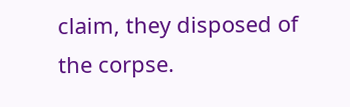claim, they disposed of the corpse.